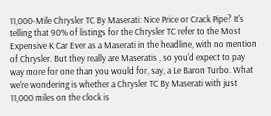11,000-Mile Chrysler TC By Maserati: Nice Price or Crack Pipe? It's telling that 90% of listings for the Chrysler TC refer to the Most Expensive K Car Ever as a Maserati in the headline, with no mention of Chrysler. But they really are Maseratis , so you'd expect to pay way more for one than you would for, say, a Le Baron Turbo. What we're wondering is whether a Chrysler TC By Maserati with just 11,000 miles on the clock is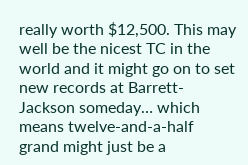really worth $12,500. This may well be the nicest TC in the world and it might go on to set new records at Barrett-Jackson someday… which means twelve-and-a-half grand might just be a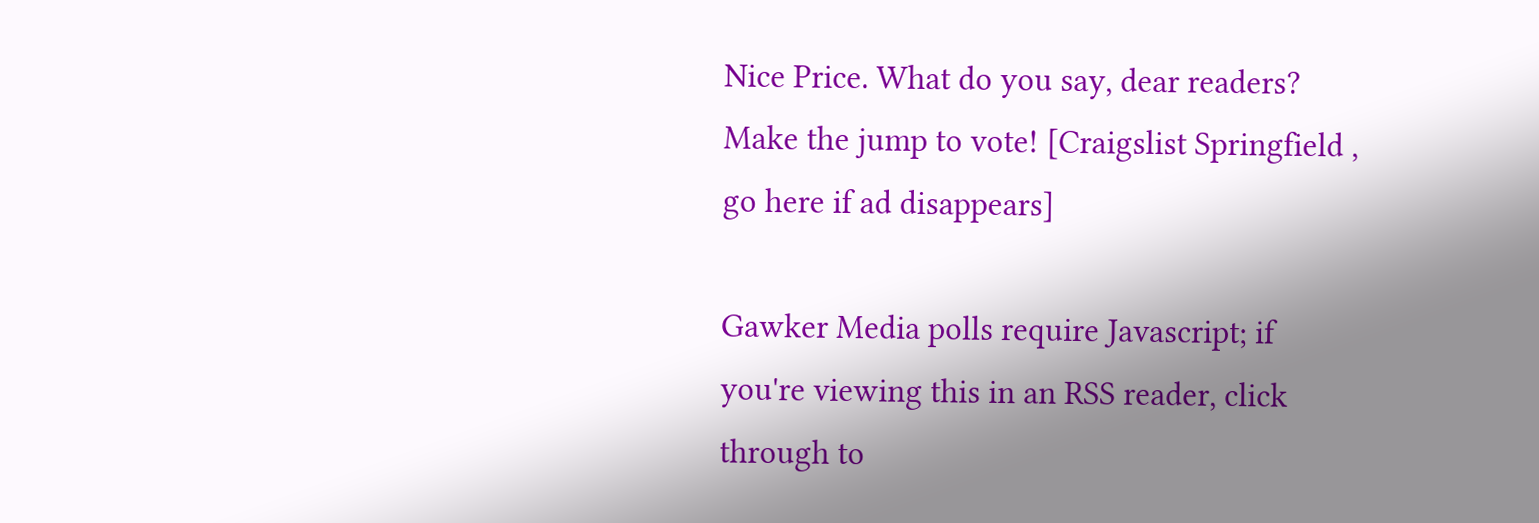Nice Price. What do you say, dear readers? Make the jump to vote! [Craigslist Springfield , go here if ad disappears]

Gawker Media polls require Javascript; if you're viewing this in an RSS reader, click through to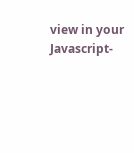view in your Javascript-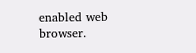enabled web browser.